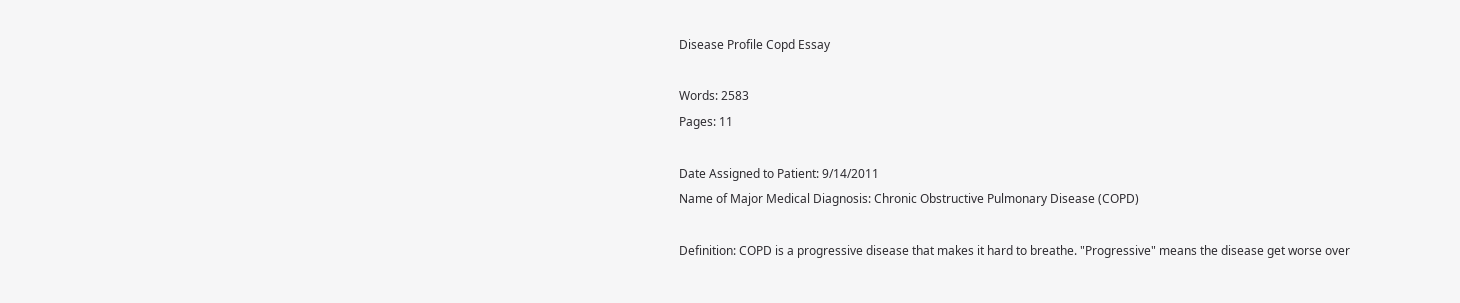Disease Profile Copd Essay

Words: 2583
Pages: 11

Date Assigned to Patient: 9/14/2011
Name of Major Medical Diagnosis: Chronic Obstructive Pulmonary Disease (COPD)

Definition: COPD is a progressive disease that makes it hard to breathe. "Progressive" means the disease get worse over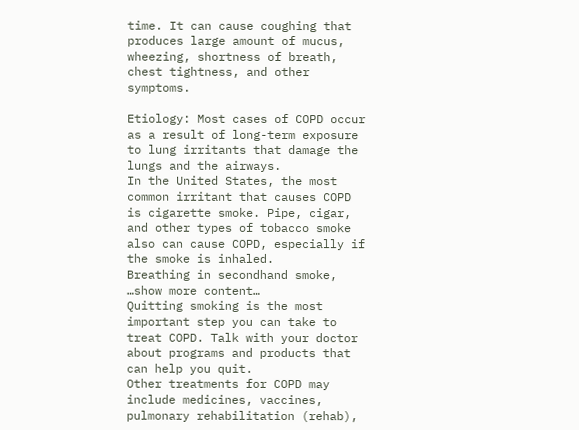time. It can cause coughing that produces large amount of mucus, wheezing, shortness of breath, chest tightness, and other symptoms.

Etiology: Most cases of COPD occur as a result of long-term exposure to lung irritants that damage the lungs and the airways.
In the United States, the most common irritant that causes COPD is cigarette smoke. Pipe, cigar, and other types of tobacco smoke also can cause COPD, especially if the smoke is inhaled.
Breathing in secondhand smoke,
…show more content…
Quitting smoking is the most important step you can take to treat COPD. Talk with your doctor about programs and products that can help you quit.
Other treatments for COPD may include medicines, vaccines, pulmonary rehabilitation (rehab),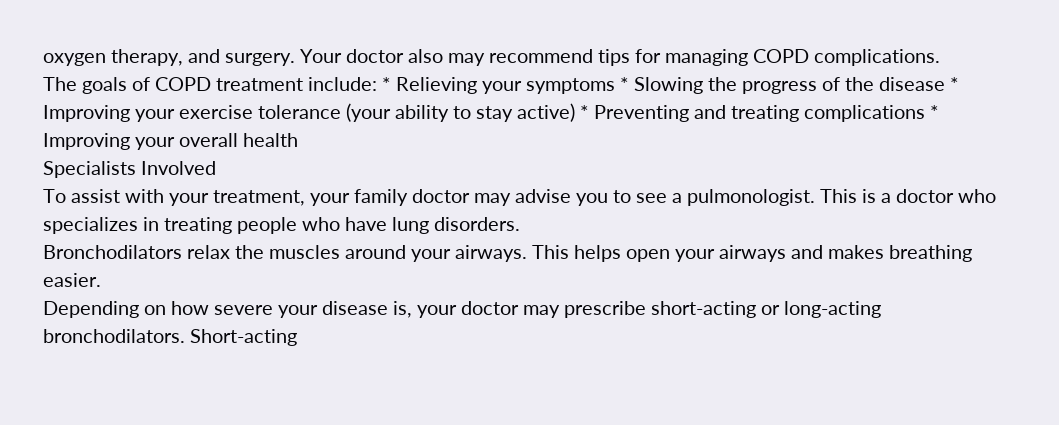oxygen therapy, and surgery. Your doctor also may recommend tips for managing COPD complications.
The goals of COPD treatment include: * Relieving your symptoms * Slowing the progress of the disease * Improving your exercise tolerance (your ability to stay active) * Preventing and treating complications * Improving your overall health
Specialists Involved
To assist with your treatment, your family doctor may advise you to see a pulmonologist. This is a doctor who specializes in treating people who have lung disorders.
Bronchodilators relax the muscles around your airways. This helps open your airways and makes breathing easier.
Depending on how severe your disease is, your doctor may prescribe short-acting or long-acting bronchodilators. Short-acting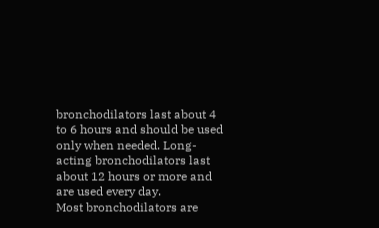bronchodilators last about 4 to 6 hours and should be used only when needed. Long-acting bronchodilators last about 12 hours or more and are used every day.
Most bronchodilators are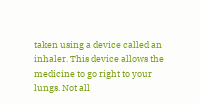taken using a device called an inhaler. This device allows the medicine to go right to your lungs. Not all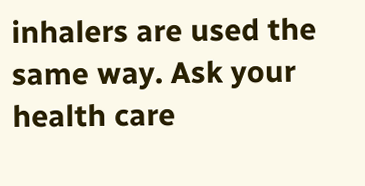inhalers are used the same way. Ask your health care